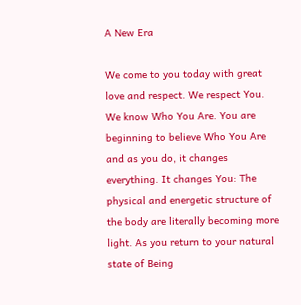A New Era

We come to you today with great love and respect. We respect You. We know Who You Are. You are beginning to believe Who You Are and as you do, it changes everything. It changes You: The physical and energetic structure of the body are literally becoming more light. As you return to your natural state of Being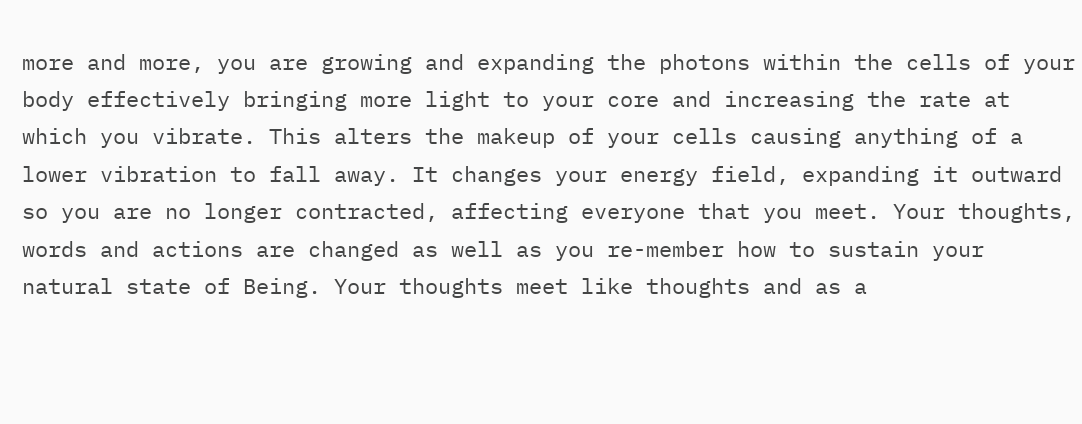more and more, you are growing and expanding the photons within the cells of your body effectively bringing more light to your core and increasing the rate at which you vibrate. This alters the makeup of your cells causing anything of a lower vibration to fall away. It changes your energy field, expanding it outward so you are no longer contracted, affecting everyone that you meet. Your thoughts, words and actions are changed as well as you re-member how to sustain your natural state of Being. Your thoughts meet like thoughts and as a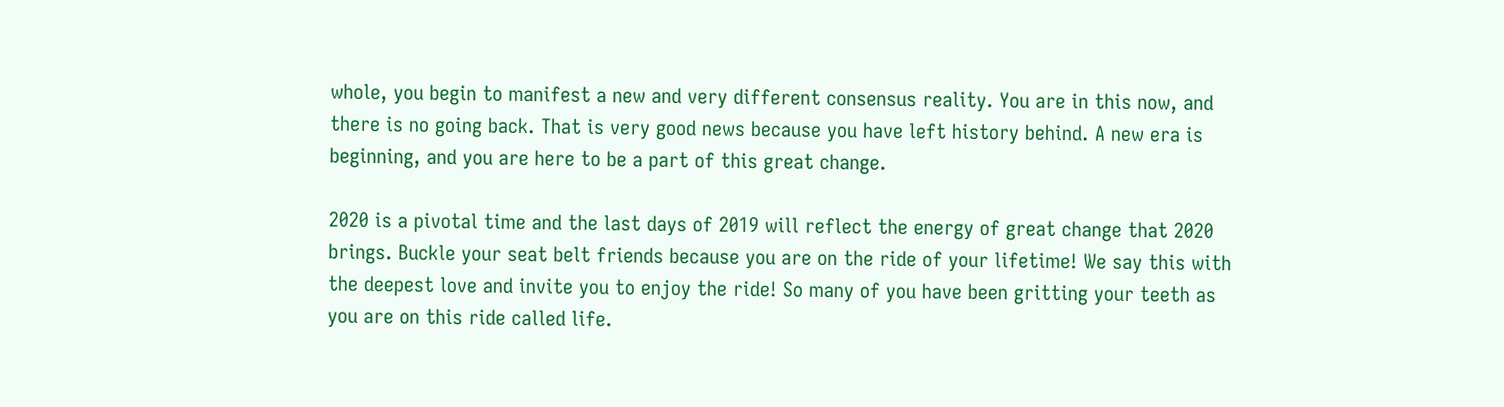whole, you begin to manifest a new and very different consensus reality. You are in this now, and there is no going back. That is very good news because you have left history behind. A new era is beginning, and you are here to be a part of this great change.

2020 is a pivotal time and the last days of 2019 will reflect the energy of great change that 2020 brings. Buckle your seat belt friends because you are on the ride of your lifetime! We say this with the deepest love and invite you to enjoy the ride! So many of you have been gritting your teeth as you are on this ride called life.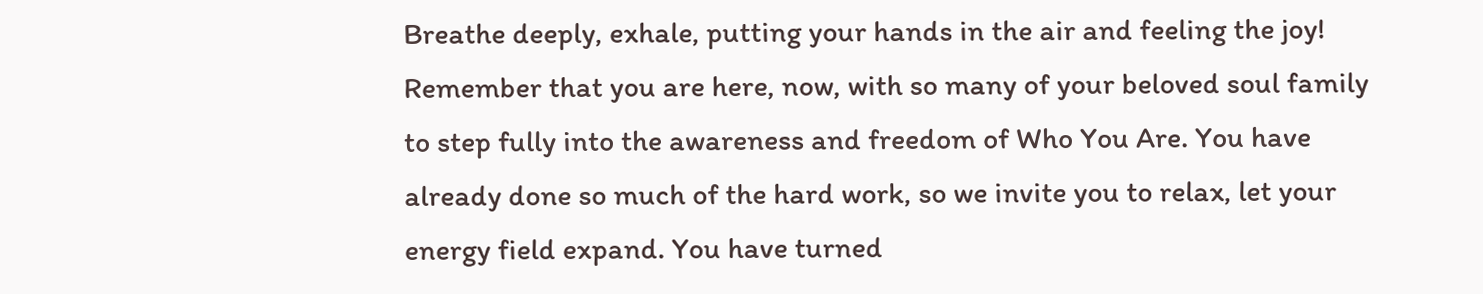Breathe deeply, exhale, putting your hands in the air and feeling the joy! Remember that you are here, now, with so many of your beloved soul family to step fully into the awareness and freedom of Who You Are. You have already done so much of the hard work, so we invite you to relax, let your energy field expand. You have turned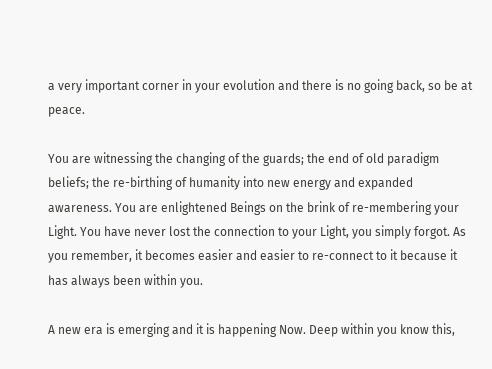a very important corner in your evolution and there is no going back, so be at peace.

You are witnessing the changing of the guards; the end of old paradigm beliefs; the re-birthing of humanity into new energy and expanded awareness. You are enlightened Beings on the brink of re-membering your Light. You have never lost the connection to your Light, you simply forgot. As you remember, it becomes easier and easier to re-connect to it because it has always been within you.

A new era is emerging and it is happening Now. Deep within you know this,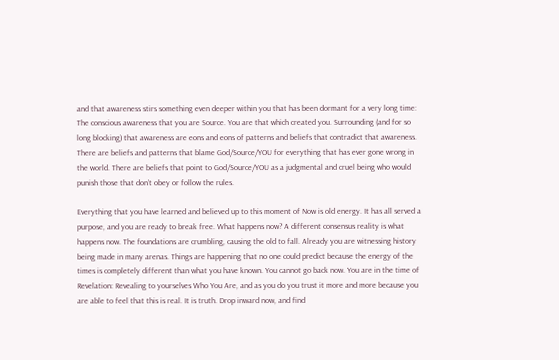and that awareness stirs something even deeper within you that has been dormant for a very long time: The conscious awareness that you are Source. You are that which created you. Surrounding (and for so long blocking) that awareness are eons and eons of patterns and beliefs that contradict that awareness. There are beliefs and patterns that blame God/Source/YOU for everything that has ever gone wrong in the world. There are beliefs that point to God/Source/YOU as a judgmental and cruel being who would punish those that don’t obey or follow the rules.

Everything that you have learned and believed up to this moment of Now is old energy. It has all served a purpose, and you are ready to break free. What happens now? A different consensus reality is what happens now. The foundations are crumbling, causing the old to fall. Already you are witnessing history being made in many arenas. Things are happening that no one could predict because the energy of the times is completely different than what you have known. You cannot go back now. You are in the time of Revelation: Revealing to yourselves Who You Are, and as you do you trust it more and more because you are able to feel that this is real. It is truth. Drop inward now, and find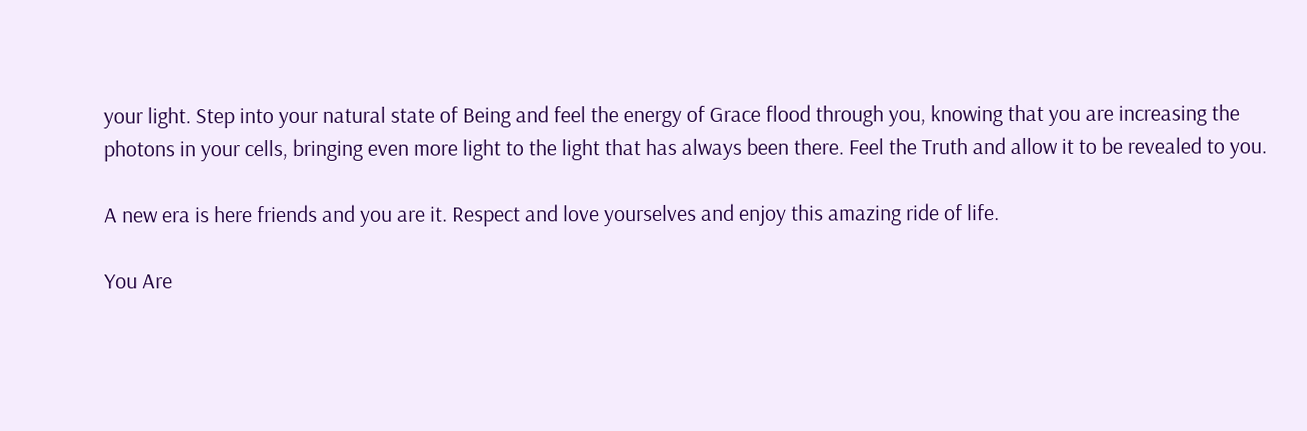your light. Step into your natural state of Being and feel the energy of Grace flood through you, knowing that you are increasing the photons in your cells, bringing even more light to the light that has always been there. Feel the Truth and allow it to be revealed to you.

A new era is here friends and you are it. Respect and love yourselves and enjoy this amazing ride of life.

You Are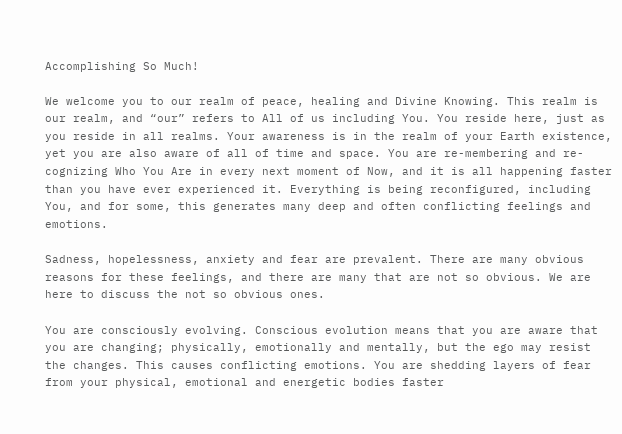Accomplishing So Much!

We welcome you to our realm of peace, healing and Divine Knowing. This realm is our realm, and “our” refers to All of us including You. You reside here, just as you reside in all realms. Your awareness is in the realm of your Earth existence, yet you are also aware of all of time and space. You are re-membering and re-cognizing Who You Are in every next moment of Now, and it is all happening faster than you have ever experienced it. Everything is being reconfigured, including You, and for some, this generates many deep and often conflicting feelings and emotions.

Sadness, hopelessness, anxiety and fear are prevalent. There are many obvious reasons for these feelings, and there are many that are not so obvious. We are here to discuss the not so obvious ones.

You are consciously evolving. Conscious evolution means that you are aware that you are changing; physically, emotionally and mentally, but the ego may resist the changes. This causes conflicting emotions. You are shedding layers of fear from your physical, emotional and energetic bodies faster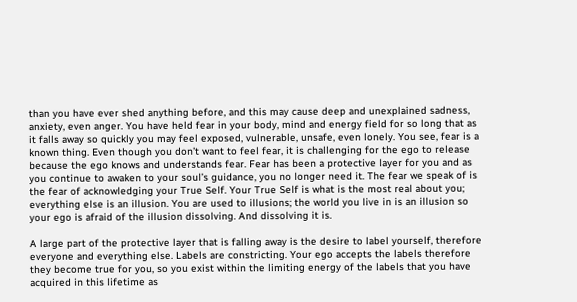than you have ever shed anything before, and this may cause deep and unexplained sadness, anxiety, even anger. You have held fear in your body, mind and energy field for so long that as it falls away so quickly you may feel exposed, vulnerable, unsafe, even lonely. You see, fear is a known thing. Even though you don’t want to feel fear, it is challenging for the ego to release because the ego knows and understands fear. Fear has been a protective layer for you and as you continue to awaken to your soul’s guidance, you no longer need it. The fear we speak of is the fear of acknowledging your True Self. Your True Self is what is the most real about you; everything else is an illusion. You are used to illusions; the world you live in is an illusion so your ego is afraid of the illusion dissolving. And dissolving it is.

A large part of the protective layer that is falling away is the desire to label yourself, therefore everyone and everything else. Labels are constricting. Your ego accepts the labels therefore they become true for you, so you exist within the limiting energy of the labels that you have acquired in this lifetime as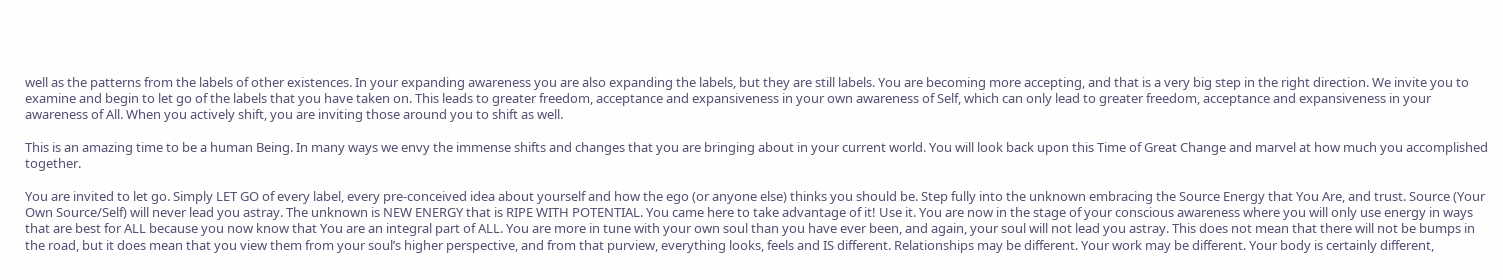well as the patterns from the labels of other existences. In your expanding awareness you are also expanding the labels, but they are still labels. You are becoming more accepting, and that is a very big step in the right direction. We invite you to examine and begin to let go of the labels that you have taken on. This leads to greater freedom, acceptance and expansiveness in your own awareness of Self, which can only lead to greater freedom, acceptance and expansiveness in your awareness of All. When you actively shift, you are inviting those around you to shift as well.

This is an amazing time to be a human Being. In many ways we envy the immense shifts and changes that you are bringing about in your current world. You will look back upon this Time of Great Change and marvel at how much you accomplished together.

You are invited to let go. Simply LET GO of every label, every pre-conceived idea about yourself and how the ego (or anyone else) thinks you should be. Step fully into the unknown embracing the Source Energy that You Are, and trust. Source (Your Own Source/Self) will never lead you astray. The unknown is NEW ENERGY that is RIPE WITH POTENTIAL. You came here to take advantage of it! Use it. You are now in the stage of your conscious awareness where you will only use energy in ways that are best for ALL because you now know that You are an integral part of ALL. You are more in tune with your own soul than you have ever been, and again, your soul will not lead you astray. This does not mean that there will not be bumps in the road, but it does mean that you view them from your soul’s higher perspective, and from that purview, everything looks, feels and IS different. Relationships may be different. Your work may be different. Your body is certainly different,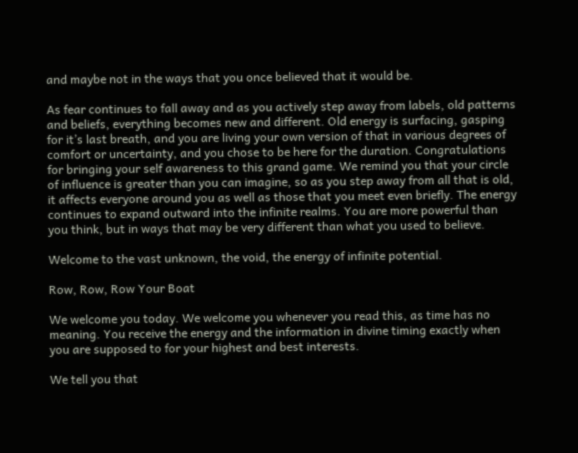and maybe not in the ways that you once believed that it would be.

As fear continues to fall away and as you actively step away from labels, old patterns and beliefs, everything becomes new and different. Old energy is surfacing, gasping for it’s last breath, and you are living your own version of that in various degrees of comfort or uncertainty, and you chose to be here for the duration. Congratulations for bringing your self awareness to this grand game. We remind you that your circle of influence is greater than you can imagine, so as you step away from all that is old, it affects everyone around you as well as those that you meet even briefly. The energy continues to expand outward into the infinite realms. You are more powerful than you think, but in ways that may be very different than what you used to believe.

Welcome to the vast unknown, the void, the energy of infinite potential.

Row, Row, Row Your Boat

We welcome you today. We welcome you whenever you read this, as time has no meaning. You receive the energy and the information in divine timing exactly when you are supposed to for your highest and best interests.

We tell you that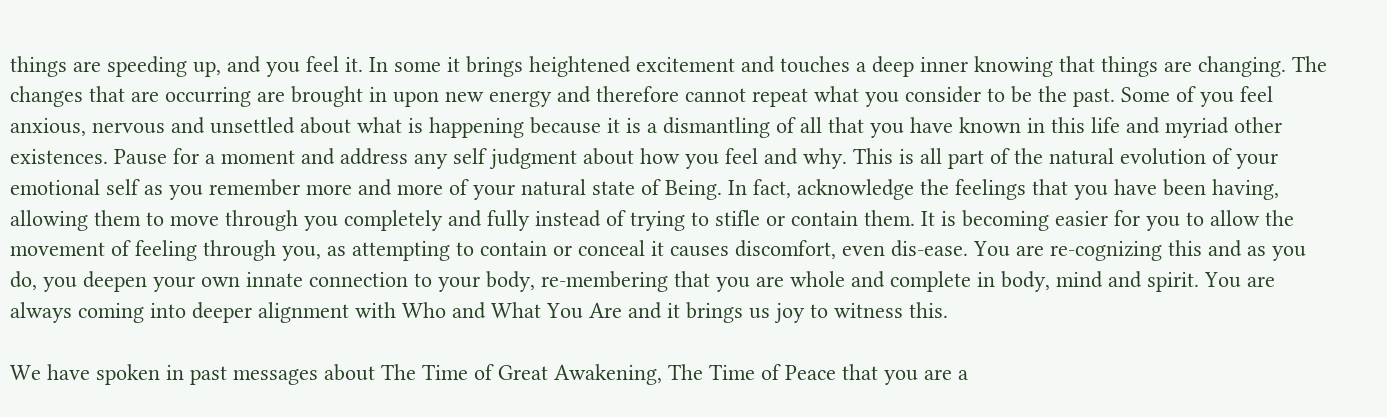things are speeding up, and you feel it. In some it brings heightened excitement and touches a deep inner knowing that things are changing. The changes that are occurring are brought in upon new energy and therefore cannot repeat what you consider to be the past. Some of you feel anxious, nervous and unsettled about what is happening because it is a dismantling of all that you have known in this life and myriad other existences. Pause for a moment and address any self judgment about how you feel and why. This is all part of the natural evolution of your emotional self as you remember more and more of your natural state of Being. In fact, acknowledge the feelings that you have been having, allowing them to move through you completely and fully instead of trying to stifle or contain them. It is becoming easier for you to allow the movement of feeling through you, as attempting to contain or conceal it causes discomfort, even dis-ease. You are re-cognizing this and as you do, you deepen your own innate connection to your body, re-membering that you are whole and complete in body, mind and spirit. You are always coming into deeper alignment with Who and What You Are and it brings us joy to witness this.

We have spoken in past messages about The Time of Great Awakening, The Time of Peace that you are a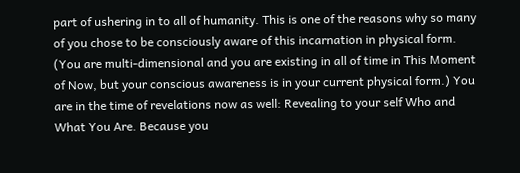part of ushering in to all of humanity. This is one of the reasons why so many of you chose to be consciously aware of this incarnation in physical form. (You are multi-dimensional and you are existing in all of time in This Moment of Now, but your conscious awareness is in your current physical form.) You are in the time of revelations now as well: Revealing to your self Who and What You Are. Because you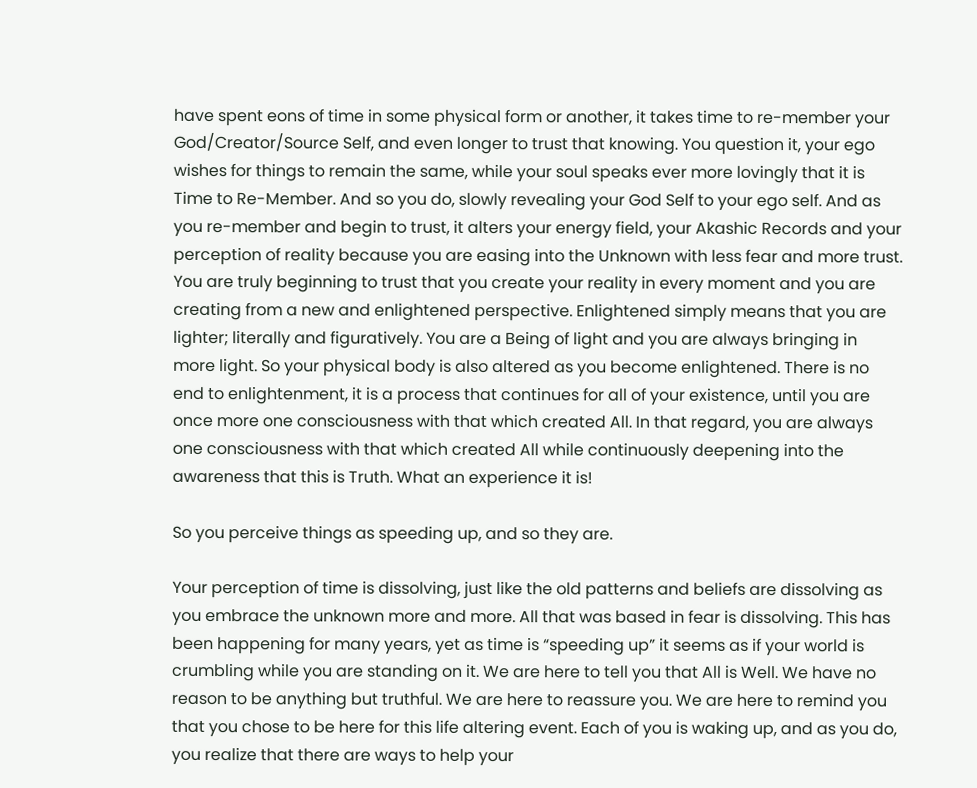have spent eons of time in some physical form or another, it takes time to re-member your God/Creator/Source Self, and even longer to trust that knowing. You question it, your ego wishes for things to remain the same, while your soul speaks ever more lovingly that it is Time to Re-Member. And so you do, slowly revealing your God Self to your ego self. And as you re-member and begin to trust, it alters your energy field, your Akashic Records and your perception of reality because you are easing into the Unknown with less fear and more trust. You are truly beginning to trust that you create your reality in every moment and you are creating from a new and enlightened perspective. Enlightened simply means that you are lighter; literally and figuratively. You are a Being of light and you are always bringing in more light. So your physical body is also altered as you become enlightened. There is no end to enlightenment, it is a process that continues for all of your existence, until you are once more one consciousness with that which created All. In that regard, you are always one consciousness with that which created All while continuously deepening into the awareness that this is Truth. What an experience it is!

So you perceive things as speeding up, and so they are.

Your perception of time is dissolving, just like the old patterns and beliefs are dissolving as you embrace the unknown more and more. All that was based in fear is dissolving. This has been happening for many years, yet as time is “speeding up” it seems as if your world is crumbling while you are standing on it. We are here to tell you that All is Well. We have no reason to be anything but truthful. We are here to reassure you. We are here to remind you that you chose to be here for this life altering event. Each of you is waking up, and as you do, you realize that there are ways to help your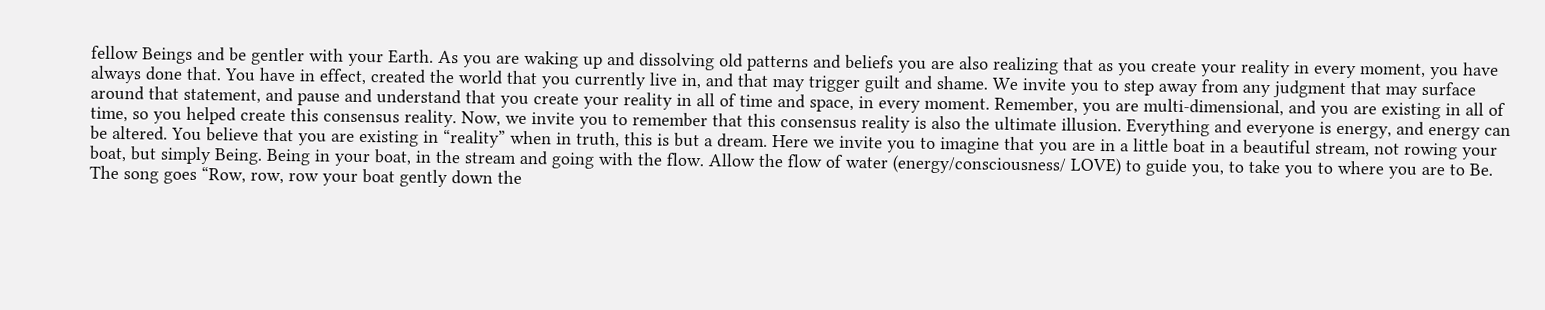fellow Beings and be gentler with your Earth. As you are waking up and dissolving old patterns and beliefs you are also realizing that as you create your reality in every moment, you have always done that. You have in effect, created the world that you currently live in, and that may trigger guilt and shame. We invite you to step away from any judgment that may surface around that statement, and pause and understand that you create your reality in all of time and space, in every moment. Remember, you are multi-dimensional, and you are existing in all of time, so you helped create this consensus reality. Now, we invite you to remember that this consensus reality is also the ultimate illusion. Everything and everyone is energy, and energy can be altered. You believe that you are existing in “reality” when in truth, this is but a dream. Here we invite you to imagine that you are in a little boat in a beautiful stream, not rowing your boat, but simply Being. Being in your boat, in the stream and going with the flow. Allow the flow of water (energy/consciousness/ LOVE) to guide you, to take you to where you are to Be. The song goes “Row, row, row your boat gently down the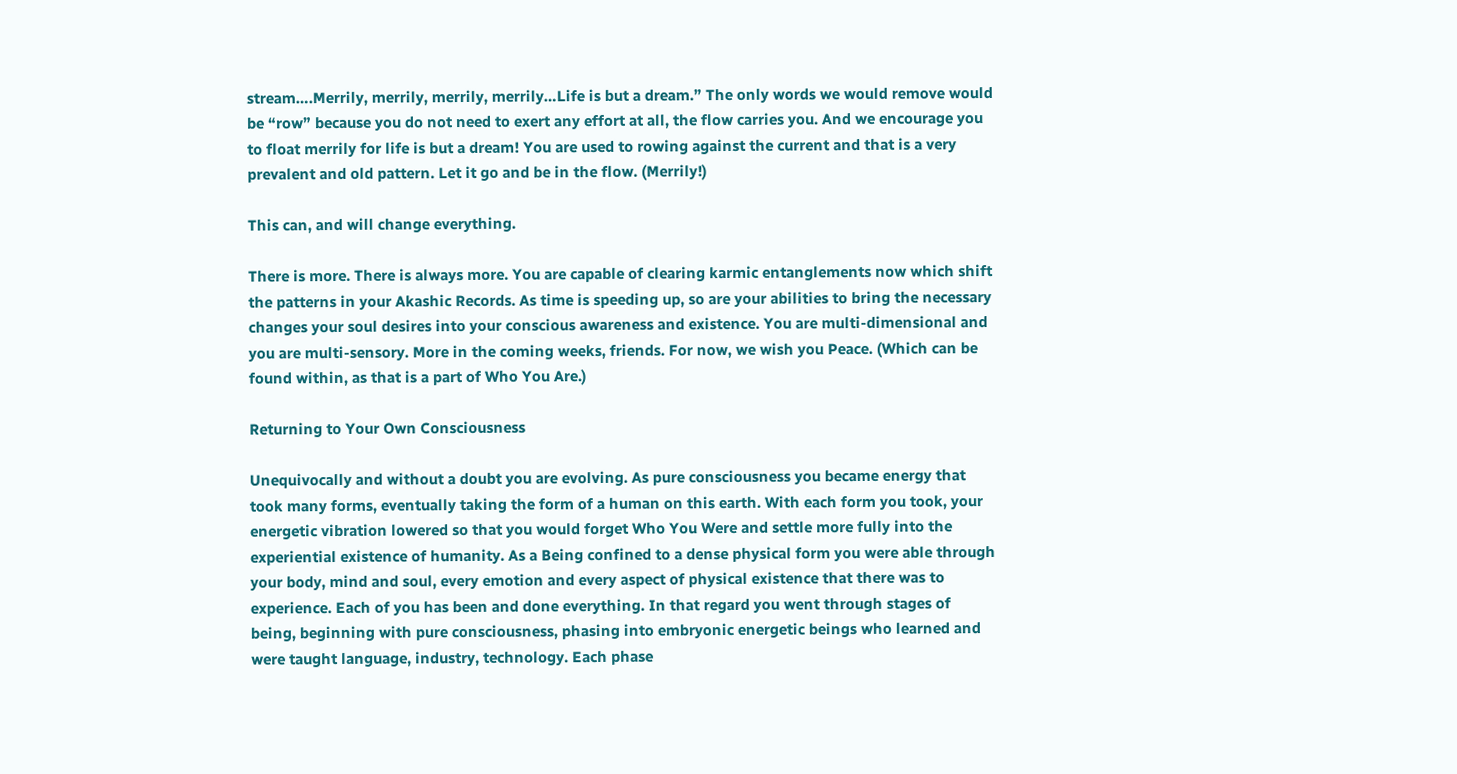stream….Merrily, merrily, merrily, merrily…Life is but a dream.” The only words we would remove would be “row” because you do not need to exert any effort at all, the flow carries you. And we encourage you to float merrily for life is but a dream! You are used to rowing against the current and that is a very prevalent and old pattern. Let it go and be in the flow. (Merrily!)

This can, and will change everything.

There is more. There is always more. You are capable of clearing karmic entanglements now which shift the patterns in your Akashic Records. As time is speeding up, so are your abilities to bring the necessary changes your soul desires into your conscious awareness and existence. You are multi-dimensional and you are multi-sensory. More in the coming weeks, friends. For now, we wish you Peace. (Which can be found within, as that is a part of Who You Are.)

Returning to Your Own Consciousness

Unequivocally and without a doubt you are evolving. As pure consciousness you became energy that took many forms, eventually taking the form of a human on this earth. With each form you took, your energetic vibration lowered so that you would forget Who You Were and settle more fully into the experiential existence of humanity. As a Being confined to a dense physical form you were able through your body, mind and soul, every emotion and every aspect of physical existence that there was to experience. Each of you has been and done everything. In that regard you went through stages of being, beginning with pure consciousness, phasing into embryonic energetic beings who learned and were taught language, industry, technology. Each phase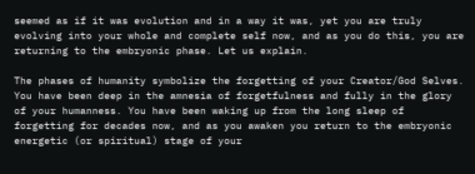seemed as if it was evolution and in a way it was, yet you are truly evolving into your whole and complete self now, and as you do this, you are returning to the embryonic phase. Let us explain.

The phases of humanity symbolize the forgetting of your Creator/God Selves. You have been deep in the amnesia of forgetfulness and fully in the glory of your humanness. You have been waking up from the long sleep of forgetting for decades now, and as you awaken you return to the embryonic energetic (or spiritual) stage of your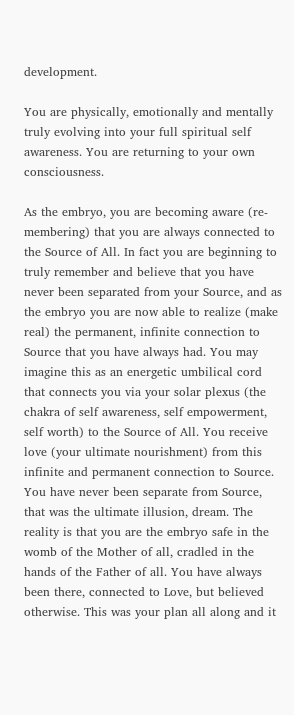development.

You are physically, emotionally and mentally truly evolving into your full spiritual self awareness. You are returning to your own consciousness.

As the embryo, you are becoming aware (re-membering) that you are always connected to the Source of All. In fact you are beginning to truly remember and believe that you have never been separated from your Source, and as the embryo you are now able to realize (make real) the permanent, infinite connection to Source that you have always had. You may imagine this as an energetic umbilical cord that connects you via your solar plexus (the chakra of self awareness, self empowerment, self worth) to the Source of All. You receive love (your ultimate nourishment) from this infinite and permanent connection to Source. You have never been separate from Source, that was the ultimate illusion, dream. The reality is that you are the embryo safe in the womb of the Mother of all, cradled in the hands of the Father of all. You have always been there, connected to Love, but believed otherwise. This was your plan all along and it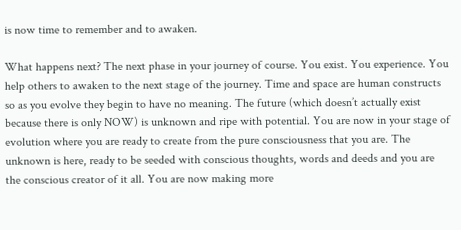is now time to remember and to awaken.

What happens next? The next phase in your journey of course. You exist. You experience. You help others to awaken to the next stage of the journey. Time and space are human constructs so as you evolve they begin to have no meaning. The future (which doesn’t actually exist because there is only NOW) is unknown and ripe with potential. You are now in your stage of evolution where you are ready to create from the pure consciousness that you are. The unknown is here, ready to be seeded with conscious thoughts, words and deeds and you are the conscious creator of it all. You are now making more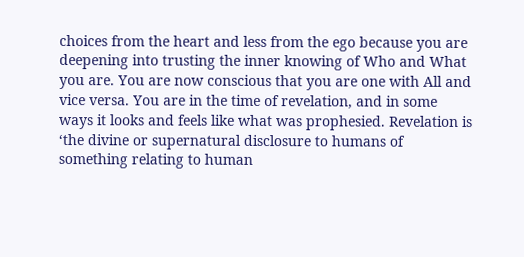choices from the heart and less from the ego because you are deepening into trusting the inner knowing of Who and What you are. You are now conscious that you are one with All and vice versa. You are in the time of revelation, and in some ways it looks and feels like what was prophesied. Revelation is ‘the divine or supernatural disclosure to humans of something relating to human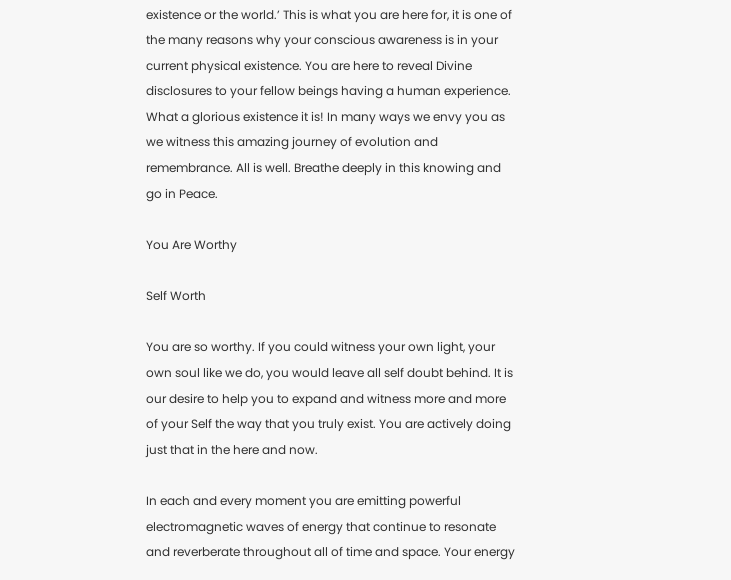existence or the world.’ This is what you are here for, it is one of the many reasons why your conscious awareness is in your current physical existence. You are here to reveal Divine disclosures to your fellow beings having a human experience. What a glorious existence it is! In many ways we envy you as we witness this amazing journey of evolution and remembrance. All is well. Breathe deeply in this knowing and go in Peace.

You Are Worthy

Self Worth

You are so worthy. If you could witness your own light, your own soul like we do, you would leave all self doubt behind. It is our desire to help you to expand and witness more and more of your Self the way that you truly exist. You are actively doing just that in the here and now.

In each and every moment you are emitting powerful electromagnetic waves of energy that continue to resonate and reverberate throughout all of time and space. Your energy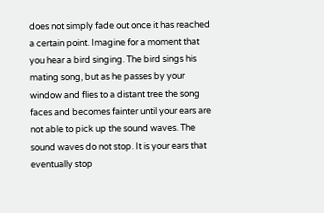does not simply fade out once it has reached a certain point. Imagine for a moment that you hear a bird singing. The bird sings his mating song, but as he passes by your window and flies to a distant tree the song faces and becomes fainter until your ears are not able to pick up the sound waves. The sound waves do not stop. It is your ears that eventually stop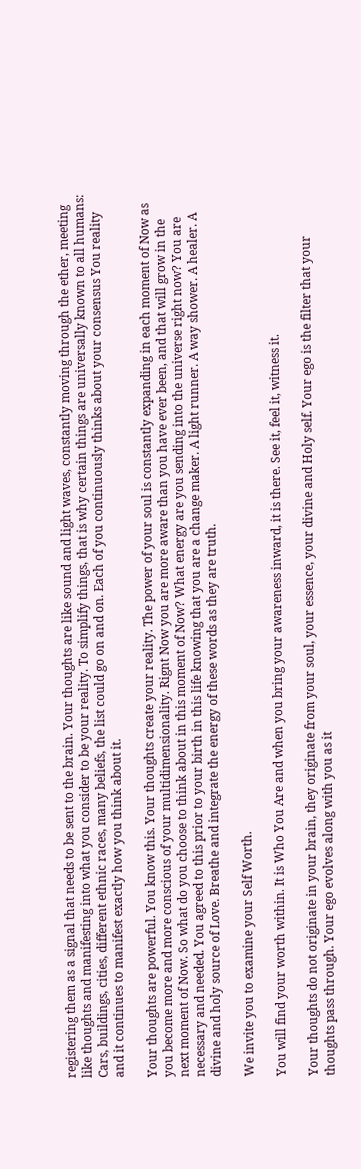registering them as a signal that needs to be sent to the brain. Your thoughts are like sound and light waves, constantly moving through the ether, meeting like thoughts and manifesting into what you consider to be your reality. To simplify things, that is why certain things are universally known to all humans: Cars, buildings, cities, different ethnic races, many beliefs, the list could go on and on. Each of you continuously thinks about your consensus You reality and it continues to manifest exactly how you think about it.

Your thoughts are powerful. You know this. Your thoughts create your reality. The power of your soul is constantly expanding in each moment of Now as you become more and more conscious of your multidimensionality. Rignt Now you are more aware than you have ever been, and that will grow in the next moment of Now. So what do you choose to think about in this moment of Now? What energy are you sending into the universe right now? You are necessary and needed. You agreed to this prior to your birth in this life knowing that you are a change maker. A light runner. A way shower. A healer. A divine and holy source of Love. Breathe and integrate the energy of these words as they are truth.

We invite you to examine your Self Worth.

You will find your worth within. It is Who You Are and when you bring your awareness inward, it is there. See it, feel it, witness it.

Your thoughts do not originate in your brain, they originate from your soul, your essence, your divine and Holy self. Your ego is the filter that your thoughts pass through. Your ego evolves along with you as it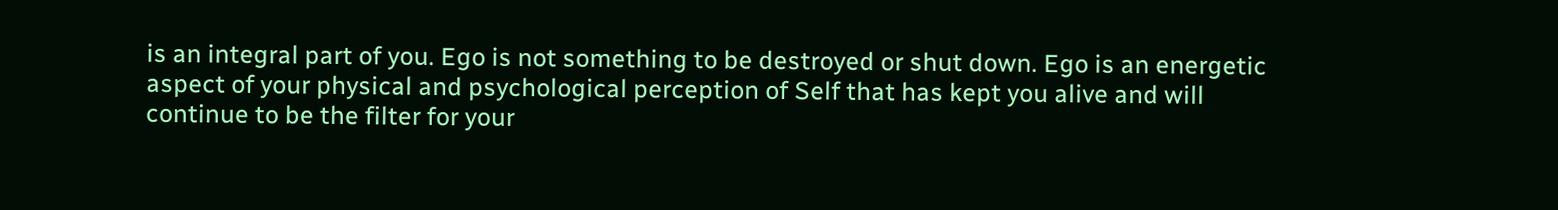is an integral part of you. Ego is not something to be destroyed or shut down. Ego is an energetic aspect of your physical and psychological perception of Self that has kept you alive and will continue to be the filter for your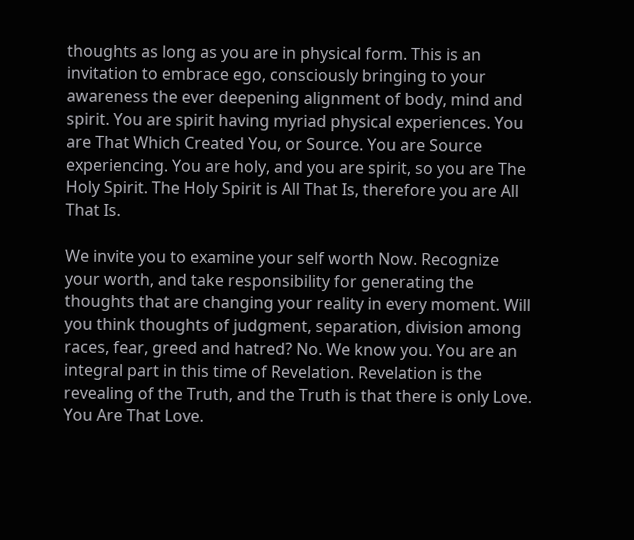thoughts as long as you are in physical form. This is an invitation to embrace ego, consciously bringing to your awareness the ever deepening alignment of body, mind and spirit. You are spirit having myriad physical experiences. You are That Which Created You, or Source. You are Source experiencing. You are holy, and you are spirit, so you are The Holy Spirit. The Holy Spirit is All That Is, therefore you are All That Is.

We invite you to examine your self worth Now. Recognize your worth, and take responsibility for generating the thoughts that are changing your reality in every moment. Will you think thoughts of judgment, separation, division among races, fear, greed and hatred? No. We know you. You are an integral part in this time of Revelation. Revelation is the revealing of the Truth, and the Truth is that there is only Love. You Are That Love.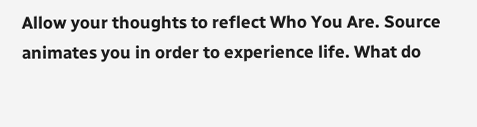Allow your thoughts to reflect Who You Are. Source animates you in order to experience life. What do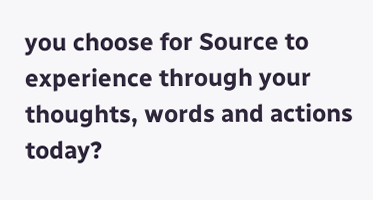you choose for Source to experience through your thoughts, words and actions today?